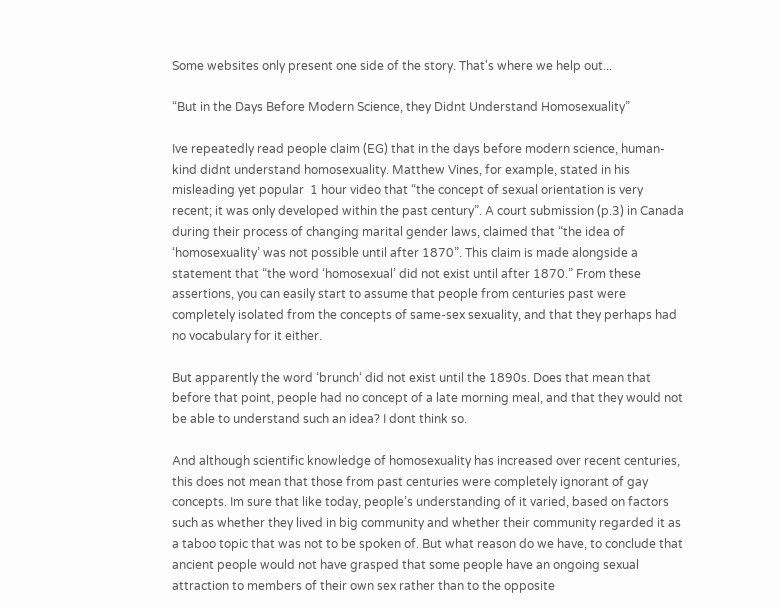Some websites only present one side of the story. That's where we help out...

“But in the Days Before Modern Science, they Didnt Understand Homosexuality”

Ive repeatedly read people claim (EG) that in the days before modern science, human-kind didnt understand homosexuality. Matthew Vines, for example, stated in his misleading yet popular  1 hour video that “the concept of sexual orientation is very recent; it was only developed within the past century”. A court submission (p.3) in Canada during their process of changing marital gender laws, claimed that “the idea of ‘homosexuality’ was not possible until after 1870”. This claim is made alongside a statement that “the word ‘homosexual’ did not exist until after 1870.” From these assertions, you can easily start to assume that people from centuries past were completely isolated from the concepts of same-sex sexuality, and that they perhaps had no vocabulary for it either.

But apparently the word ‘brunch‘ did not exist until the 1890s. Does that mean that before that point, people had no concept of a late morning meal, and that they would not be able to understand such an idea? I dont think so.

And although scientific knowledge of homosexuality has increased over recent centuries, this does not mean that those from past centuries were completely ignorant of gay concepts. Im sure that like today, people’s understanding of it varied, based on factors such as whether they lived in big community and whether their community regarded it as a taboo topic that was not to be spoken of. But what reason do we have, to conclude that ancient people would not have grasped that some people have an ongoing sexual attraction to members of their own sex rather than to the opposite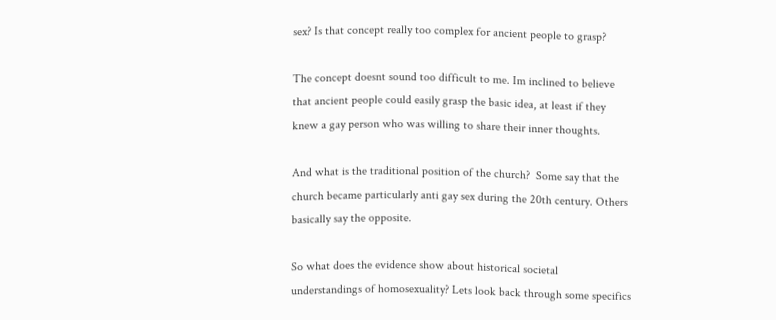sex? Is that concept really too complex for ancient people to grasp?

The concept doesnt sound too difficult to me. Im inclined to believe that ancient people could easily grasp the basic idea, at least if they knew a gay person who was willing to share their inner thoughts.

And what is the traditional position of the church?  Some say that the church became particularly anti gay sex during the 20th century. Others basically say the opposite.

So what does the evidence show about historical societal understandings of homosexuality? Lets look back through some specifics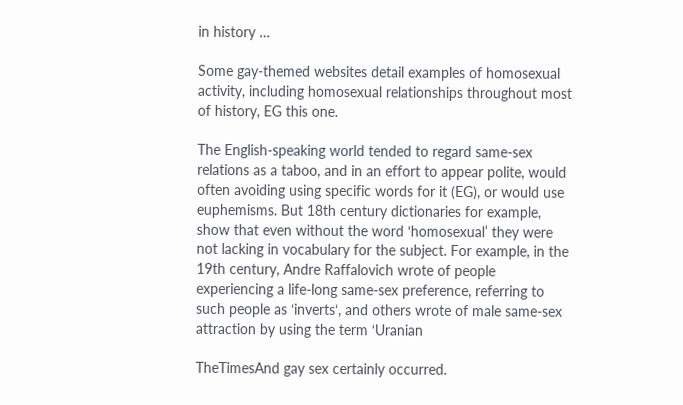in history …

Some gay-themed websites detail examples of homosexual activity, including homosexual relationships throughout most of history, EG this one.

The English-speaking world tended to regard same-sex relations as a taboo, and in an effort to appear polite, would often avoiding using specific words for it (EG), or would use euphemisms. But 18th century dictionaries for example, show that even without the word ‘homosexual’ they were not lacking in vocabulary for the subject. For example, in the 19th century, Andre Raffalovich wrote of people experiencing a life-long same-sex preference, referring to such people as ‘inverts‘, and others wrote of male same-sex attraction by using the term ‘Uranian

TheTimesAnd gay sex certainly occurred.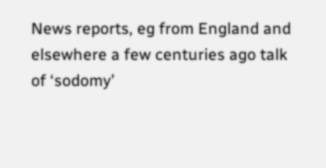News reports, eg from England and elsewhere a few centuries ago talk of ‘sodomy’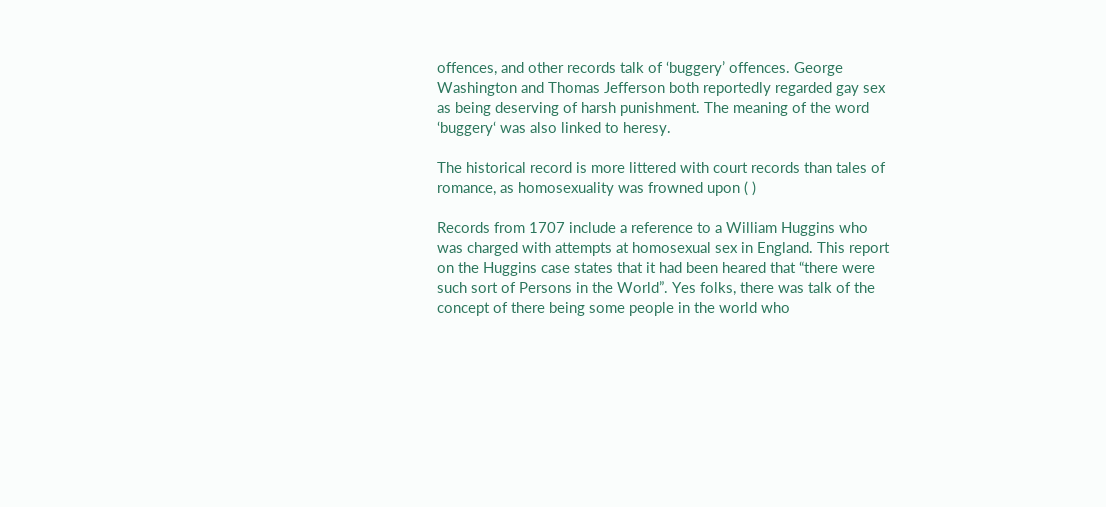offences, and other records talk of ‘buggery’ offences. George Washington and Thomas Jefferson both reportedly regarded gay sex as being deserving of harsh punishment. The meaning of the word ‘buggery‘ was also linked to heresy.

The historical record is more littered with court records than tales of romance, as homosexuality was frowned upon ( )

Records from 1707 include a reference to a William Huggins who was charged with attempts at homosexual sex in England. This report on the Huggins case states that it had been heared that “there were such sort of Persons in the World”. Yes folks, there was talk of the concept of there being some people in the world who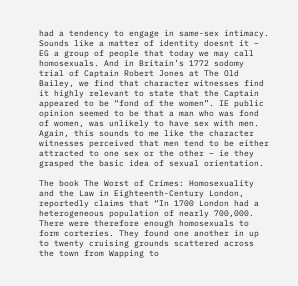had a tendency to engage in same-sex intimacy. Sounds like a matter of identity doesnt it – EG a group of people that today we may call homosexuals. And in Britain’s 1772 sodomy trial of Captain Robert Jones at The Old Bailey, we find that character witnesses find it highly relevant to state that the Captain appeared to be “fond of the women”. IE public opinion seemed to be that a man who was fond of women, was unlikely to have sex with men. Again, this sounds to me like the character witnesses perceived that men tend to be either attracted to one sex or the other – ie they grasped the basic idea of sexual orientation.

The book The Worst of Crimes: Homosexuality and the Law in Eighteenth-Century London, reportedly claims that “In 1700 London had a heterogeneous population of nearly 700,000. There were therefore enough homosexuals to form corteries. They found one another in up to twenty cruising grounds scattered across the town from Wapping to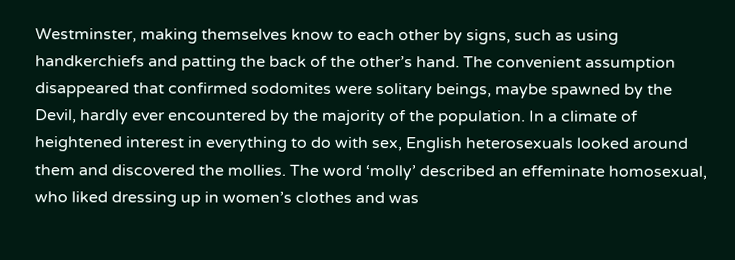Westminster, making themselves know to each other by signs, such as using handkerchiefs and patting the back of the other’s hand. The convenient assumption disappeared that confirmed sodomites were solitary beings, maybe spawned by the Devil, hardly ever encountered by the majority of the population. In a climate of heightened interest in everything to do with sex, English heterosexuals looked around them and discovered the mollies. The word ‘molly’ described an effeminate homosexual, who liked dressing up in women’s clothes and was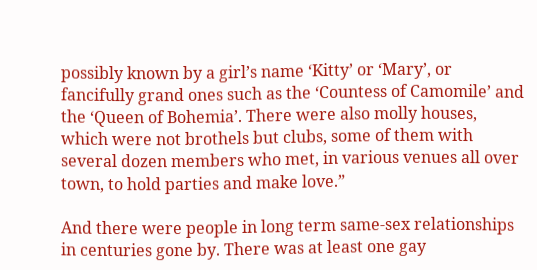possibly known by a girl’s name ‘Kitty’ or ‘Mary’, or fancifully grand ones such as the ‘Countess of Camomile’ and the ‘Queen of Bohemia’. There were also molly houses, which were not brothels but clubs, some of them with several dozen members who met, in various venues all over town, to hold parties and make love.”

And there were people in long term same-sex relationships in centuries gone by. There was at least one gay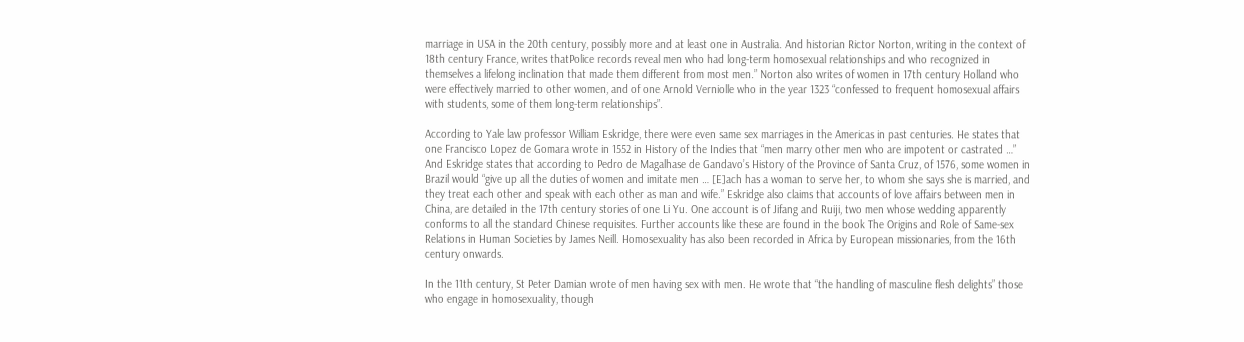marriage in USA in the 20th century, possibly more and at least one in Australia. And historian Rictor Norton, writing in the context of 18th century France, writes thatPolice records reveal men who had long-term homosexual relationships and who recognized in themselves a lifelong inclination that made them different from most men.” Norton also writes of women in 17th century Holland who were effectively married to other women, and of one Arnold Verniolle who in the year 1323 “confessed to frequent homosexual affairs with students, some of them long-term relationships”.

According to Yale law professor William Eskridge, there were even same sex marriages in the Americas in past centuries. He states that one Francisco Lopez de Gomara wrote in 1552 in History of the Indies that “men marry other men who are impotent or castrated …” And Eskridge states that according to Pedro de Magalhase de Gandavo’s History of the Province of Santa Cruz, of 1576, some women in Brazil would “give up all the duties of women and imitate men … [E]ach has a woman to serve her, to whom she says she is married, and they treat each other and speak with each other as man and wife.” Eskridge also claims that accounts of love affairs between men in China, are detailed in the 17th century stories of one Li Yu. One account is of Jifang and Ruiji, two men whose wedding apparently conforms to all the standard Chinese requisites. Further accounts like these are found in the book The Origins and Role of Same-sex Relations in Human Societies by James Neill. Homosexuality has also been recorded in Africa by European missionaries, from the 16th century onwards.

In the 11th century, St Peter Damian wrote of men having sex with men. He wrote that “the handling of masculine flesh delights” those who engage in homosexuality, though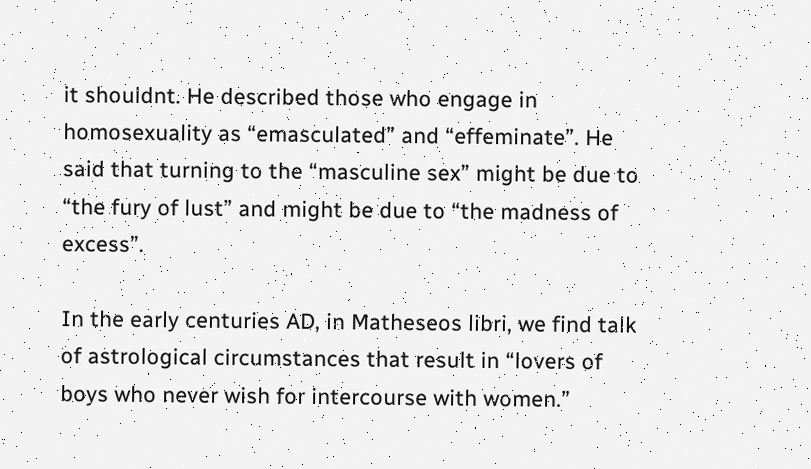it shouldnt. He described those who engage in homosexuality as “emasculated” and “effeminate”. He said that turning to the “masculine sex” might be due to “the fury of lust” and might be due to “the madness of excess”.

In the early centuries AD, in Matheseos libri, we find talk of astrological circumstances that result in “lovers of boys who never wish for intercourse with women.”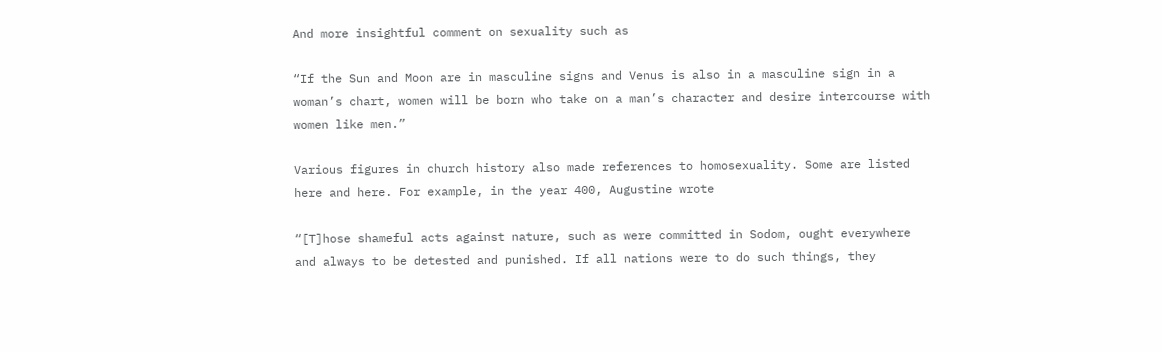And more insightful comment on sexuality such as

“If the Sun and Moon are in masculine signs and Venus is also in a masculine sign in a woman’s chart, women will be born who take on a man’s character and desire intercourse with women like men.”

Various figures in church history also made references to homosexuality. Some are listed here and here. For example, in the year 400, Augustine wrote

“[T]hose shameful acts against nature, such as were committed in Sodom, ought everywhere and always to be detested and punished. If all nations were to do such things, they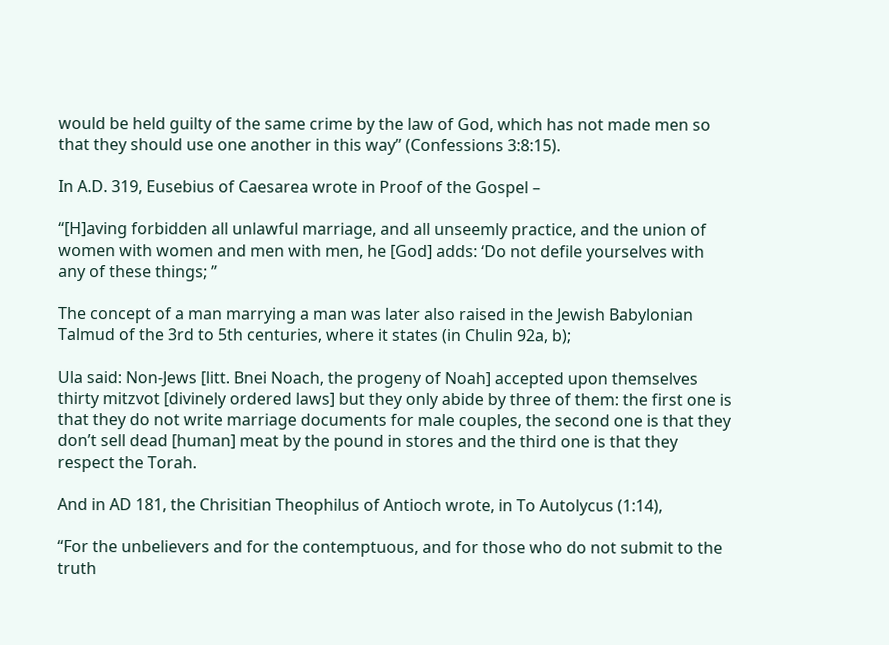would be held guilty of the same crime by the law of God, which has not made men so that they should use one another in this way” (Confessions 3:8:15).

In A.D. 319, Eusebius of Caesarea wrote in Proof of the Gospel –

“[H]aving forbidden all unlawful marriage, and all unseemly practice, and the union of women with women and men with men, he [God] adds: ‘Do not defile yourselves with any of these things; ”

The concept of a man marrying a man was later also raised in the Jewish Babylonian Talmud of the 3rd to 5th centuries, where it states (in Chulin 92a, b);

Ula said: Non-Jews [litt. Bnei Noach, the progeny of Noah] accepted upon themselves thirty mitzvot [divinely ordered laws] but they only abide by three of them: the first one is that they do not write marriage documents for male couples, the second one is that they don’t sell dead [human] meat by the pound in stores and the third one is that they respect the Torah.

And in AD 181, the Chrisitian Theophilus of Antioch wrote, in To Autolycus (1:14),

“For the unbelievers and for the contemptuous, and for those who do not submit to the truth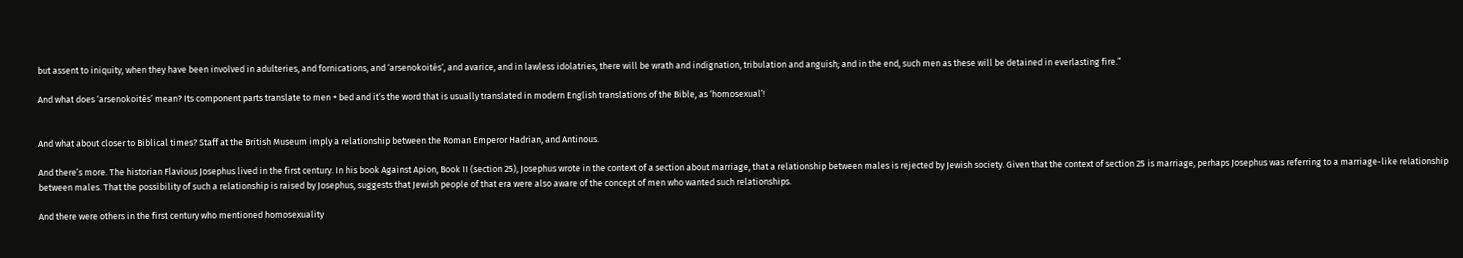but assent to iniquity, when they have been involved in adulteries, and fornications, and ‘arsenokoités‘, and avarice, and in lawless idolatries, there will be wrath and indignation, tribulation and anguish; and in the end, such men as these will be detained in everlasting fire.”

And what does ‘arsenokoités’ mean? Its component parts translate to men + bed and it’s the word that is usually translated in modern English translations of the Bible, as ‘homosexual’!


And what about closer to Biblical times? Staff at the British Museum imply a relationship between the Roman Emperor Hadrian, and Antinous.

And there’s more. The historian Flavious Josephus lived in the first century. In his book Against Apion, Book II (section 25), Josephus wrote in the context of a section about marriage, that a relationship between males is rejected by Jewish society. Given that the context of section 25 is marriage, perhaps Josephus was referring to a marriage-like relationship between males. That the possibility of such a relationship is raised by Josephus, suggests that Jewish people of that era were also aware of the concept of men who wanted such relationships.

And there were others in the first century who mentioned homosexuality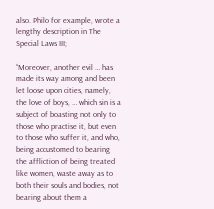also. Philo for example, wrote a lengthy description in The Special Laws III;

“Moreover, another evil … has made its way among and been let loose upon cities, namely, the love of boys, … which sin is a subject of boasting not only to those who practise it, but even to those who suffer it, and who, being accustomed to bearing the affliction of being treated like women, waste away as to both their souls and bodies, not bearing about them a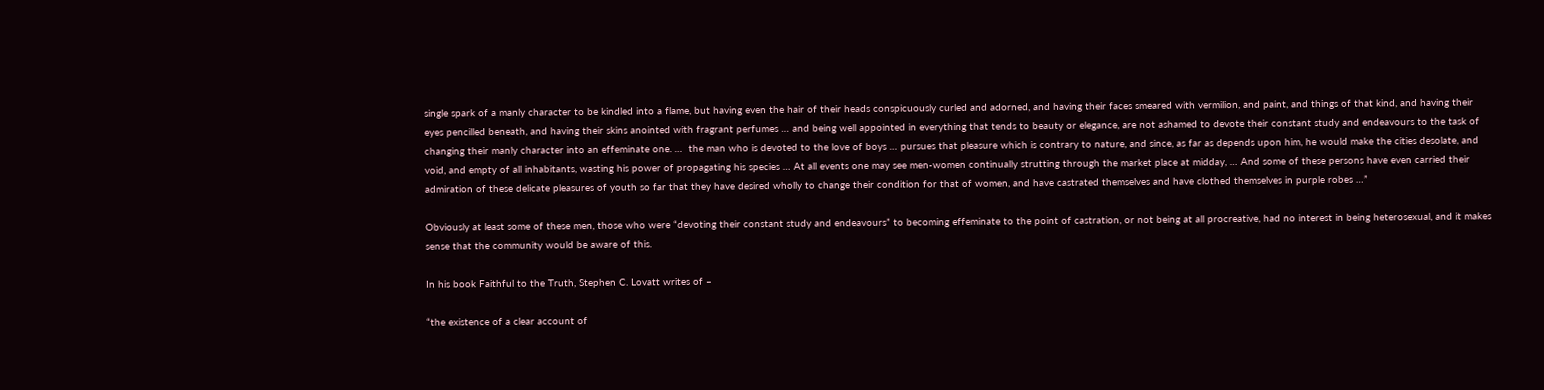single spark of a manly character to be kindled into a flame, but having even the hair of their heads conspicuously curled and adorned, and having their faces smeared with vermilion, and paint, and things of that kind, and having their eyes pencilled beneath, and having their skins anointed with fragrant perfumes … and being well appointed in everything that tends to beauty or elegance, are not ashamed to devote their constant study and endeavours to the task of changing their manly character into an effeminate one. …  the man who is devoted to the love of boys … pursues that pleasure which is contrary to nature, and since, as far as depends upon him, he would make the cities desolate, and void, and empty of all inhabitants, wasting his power of propagating his species … At all events one may see men-women continually strutting through the market place at midday, … And some of these persons have even carried their admiration of these delicate pleasures of youth so far that they have desired wholly to change their condition for that of women, and have castrated themselves and have clothed themselves in purple robes …”

Obviously at least some of these men, those who were “devoting their constant study and endeavours” to becoming effeminate to the point of castration, or not being at all procreative, had no interest in being heterosexual, and it makes sense that the community would be aware of this.

In his book Faithful to the Truth, Stephen C. Lovatt writes of –

“the existence of a clear account of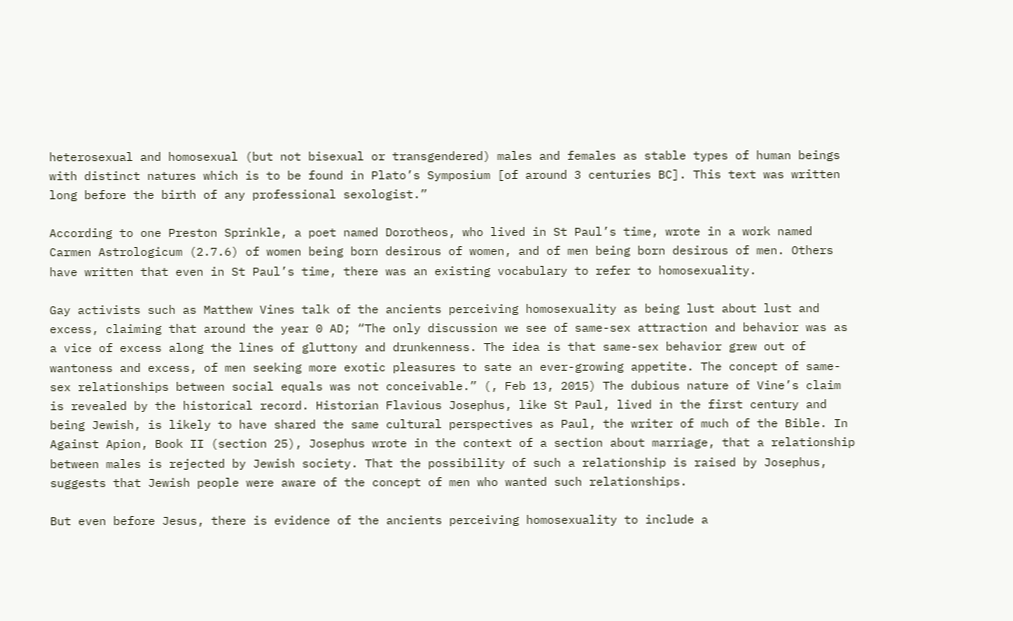heterosexual and homosexual (but not bisexual or transgendered) males and females as stable types of human beings with distinct natures which is to be found in Plato’s Symposium [of around 3 centuries BC]. This text was written long before the birth of any professional sexologist.”

According to one Preston Sprinkle, a poet named Dorotheos, who lived in St Paul’s time, wrote in a work named Carmen Astrologicum (2.7.6) of women being born desirous of women, and of men being born desirous of men. Others have written that even in St Paul’s time, there was an existing vocabulary to refer to homosexuality.

Gay activists such as Matthew Vines talk of the ancients perceiving homosexuality as being lust about lust and excess, claiming that around the year 0 AD; “The only discussion we see of same-sex attraction and behavior was as a vice of excess along the lines of gluttony and drunkenness. The idea is that same-sex behavior grew out of wantoness and excess, of men seeking more exotic pleasures to sate an ever-growing appetite. The concept of same-sex relationships between social equals was not conceivable.” (, Feb 13, 2015) The dubious nature of Vine’s claim is revealed by the historical record. Historian Flavious Josephus, like St Paul, lived in the first century and being Jewish, is likely to have shared the same cultural perspectives as Paul, the writer of much of the Bible. In Against Apion, Book II (section 25), Josephus wrote in the context of a section about marriage, that a relationship between males is rejected by Jewish society. That the possibility of such a relationship is raised by Josephus, suggests that Jewish people were aware of the concept of men who wanted such relationships.

But even before Jesus, there is evidence of the ancients perceiving homosexuality to include a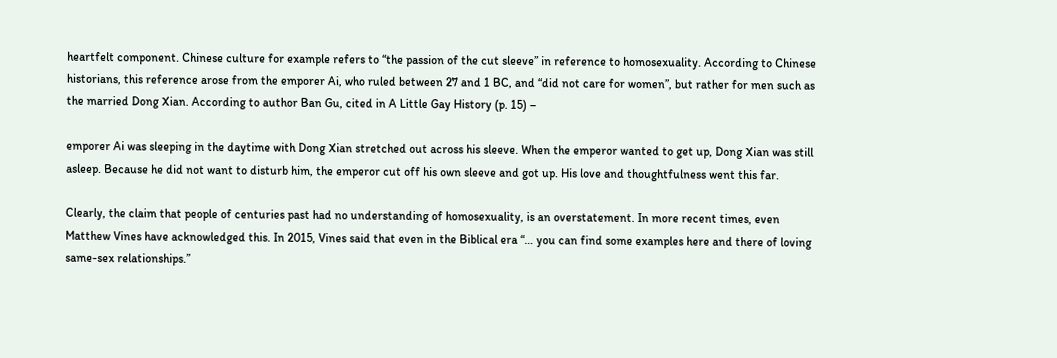heartfelt component. Chinese culture for example refers to “the passion of the cut sleeve” in reference to homosexuality. According to Chinese historians, this reference arose from the emporer Ai, who ruled between 27 and 1 BC, and “did not care for women”, but rather for men such as the married Dong Xian. According to author Ban Gu, cited in A Little Gay History (p. 15) –

emporer Ai was sleeping in the daytime with Dong Xian stretched out across his sleeve. When the emperor wanted to get up, Dong Xian was still asleep. Because he did not want to disturb him, the emperor cut off his own sleeve and got up. His love and thoughtfulness went this far.

Clearly, the claim that people of centuries past had no understanding of homosexuality, is an overstatement. In more recent times, even Matthew Vines have acknowledged this. In 2015, Vines said that even in the Biblical era “… you can find some examples here and there of loving same-sex relationships.”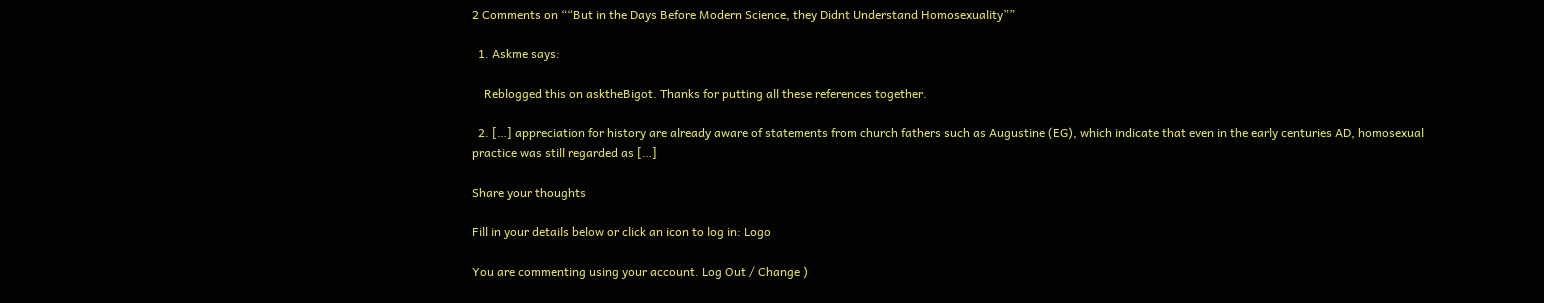2 Comments on ““But in the Days Before Modern Science, they Didnt Understand Homosexuality””

  1. Askme says:

    Reblogged this on asktheBigot. Thanks for putting all these references together.

  2. […] appreciation for history are already aware of statements from church fathers such as Augustine (EG), which indicate that even in the early centuries AD, homosexual practice was still regarded as […]

Share your thoughts

Fill in your details below or click an icon to log in: Logo

You are commenting using your account. Log Out / Change )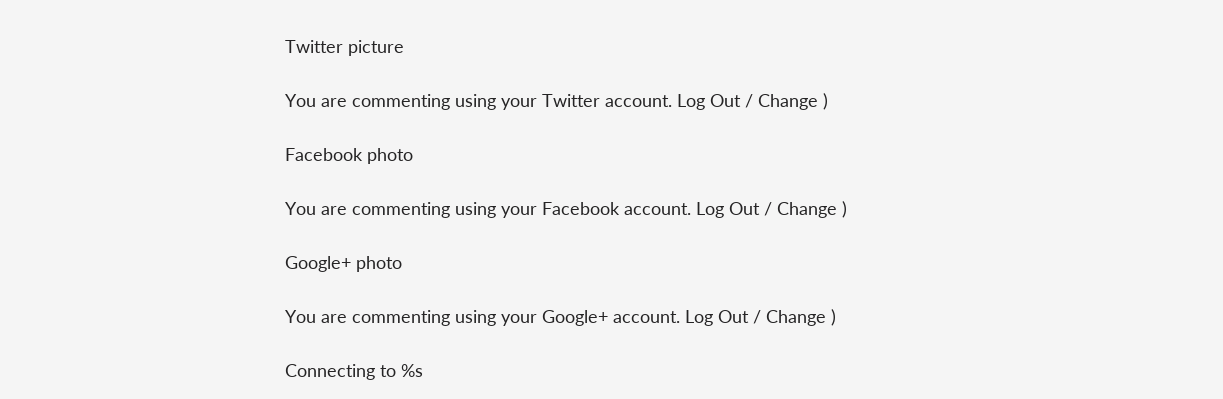Twitter picture

You are commenting using your Twitter account. Log Out / Change )

Facebook photo

You are commenting using your Facebook account. Log Out / Change )

Google+ photo

You are commenting using your Google+ account. Log Out / Change )

Connecting to %s